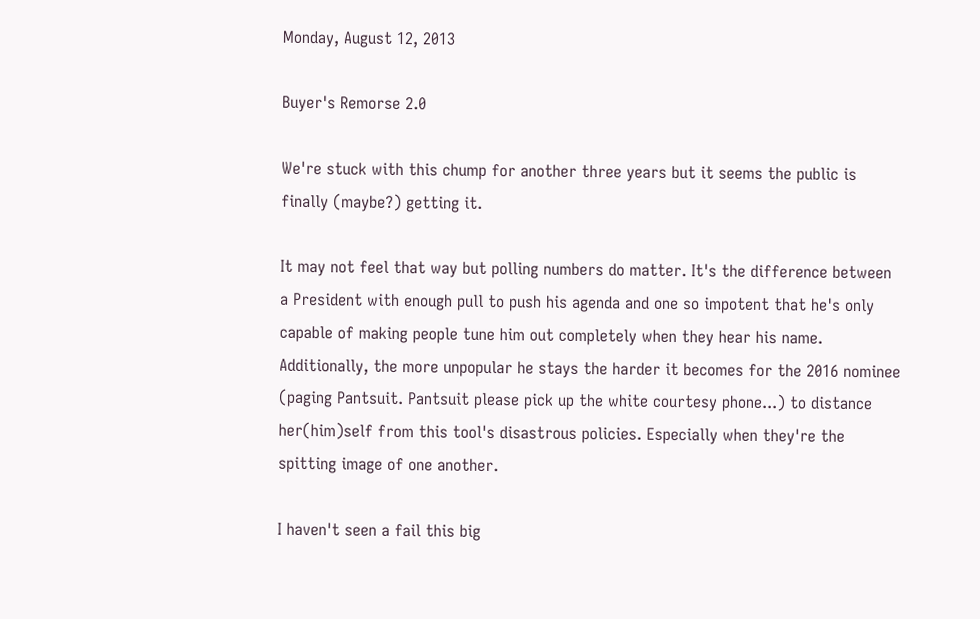Monday, August 12, 2013

Buyer's Remorse 2.0

We're stuck with this chump for another three years but it seems the public is finally (maybe?) getting it.

It may not feel that way but polling numbers do matter. It's the difference between a President with enough pull to push his agenda and one so impotent that he's only capable of making people tune him out completely when they hear his name. Additionally, the more unpopular he stays the harder it becomes for the 2016 nominee (paging Pantsuit. Pantsuit please pick up the white courtesy phone...) to distance her(him)self from this tool's disastrous policies. Especially when they're the spitting image of one another.

I haven't seen a fail this big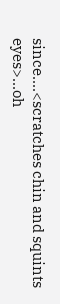since....<scratches chin and squints eyes>...oh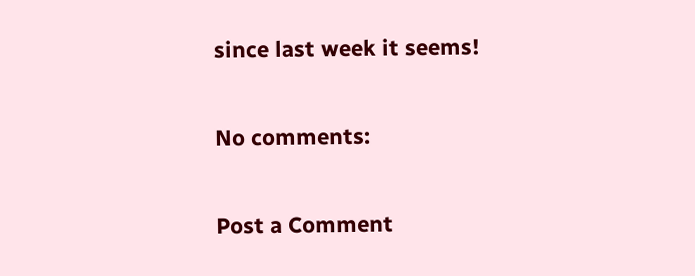since last week it seems!

No comments:

Post a Comment